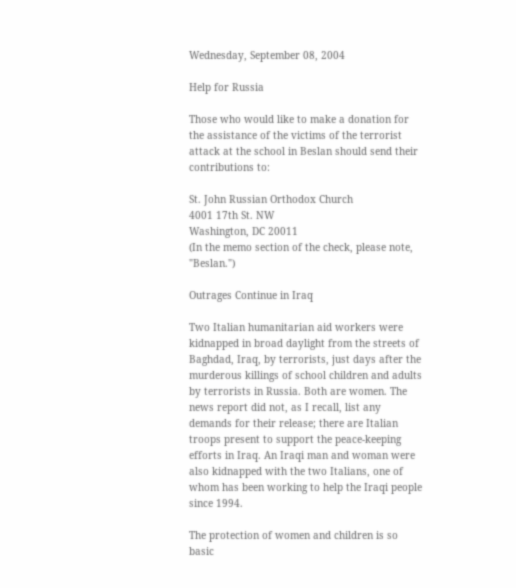Wednesday, September 08, 2004

Help for Russia

Those who would like to make a donation for the assistance of the victims of the terrorist attack at the school in Beslan should send their contributions to:

St. John Russian Orthodox Church
4001 17th St. NW
Washington, DC 20011
(In the memo section of the check, please note, "Beslan.")

Outrages Continue in Iraq

Two Italian humanitarian aid workers were kidnapped in broad daylight from the streets of Baghdad, Iraq, by terrorists, just days after the murderous killings of school children and adults by terrorists in Russia. Both are women. The news report did not, as I recall, list any demands for their release; there are Italian troops present to support the peace-keeping efforts in Iraq. An Iraqi man and woman were also kidnapped with the two Italians, one of whom has been working to help the Iraqi people since 1994.

The protection of women and children is so basic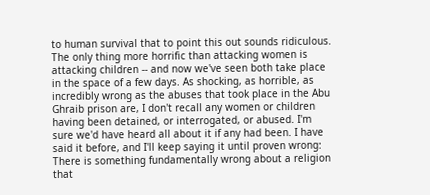to human survival that to point this out sounds ridiculous. The only thing more horrific than attacking women is attacking children -- and now we've seen both take place in the space of a few days. As shocking, as horrible, as incredibly wrong as the abuses that took place in the Abu Ghraib prison are, I don't recall any women or children having been detained, or interrogated, or abused. I'm sure we'd have heard all about it if any had been. I have said it before, and I'll keep saying it until proven wrong: There is something fundamentally wrong about a religion that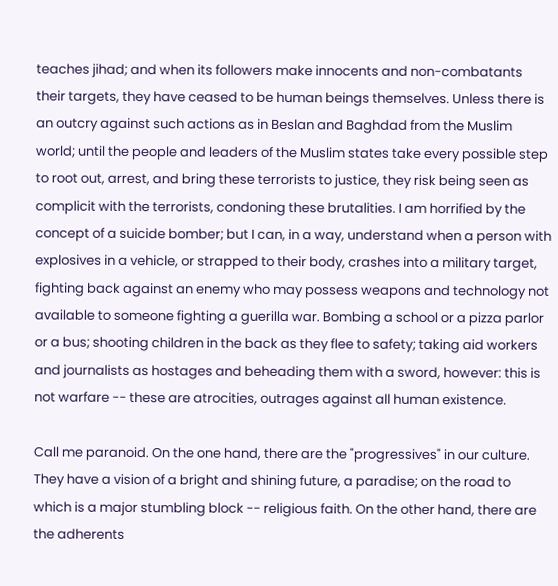teaches jihad; and when its followers make innocents and non-combatants their targets, they have ceased to be human beings themselves. Unless there is an outcry against such actions as in Beslan and Baghdad from the Muslim world; until the people and leaders of the Muslim states take every possible step to root out, arrest, and bring these terrorists to justice, they risk being seen as complicit with the terrorists, condoning these brutalities. I am horrified by the concept of a suicide bomber; but I can, in a way, understand when a person with explosives in a vehicle, or strapped to their body, crashes into a military target, fighting back against an enemy who may possess weapons and technology not available to someone fighting a guerilla war. Bombing a school or a pizza parlor or a bus; shooting children in the back as they flee to safety; taking aid workers and journalists as hostages and beheading them with a sword, however: this is not warfare -- these are atrocities, outrages against all human existence.

Call me paranoid. On the one hand, there are the "progressives" in our culture. They have a vision of a bright and shining future, a paradise; on the road to which is a major stumbling block -- religious faith. On the other hand, there are the adherents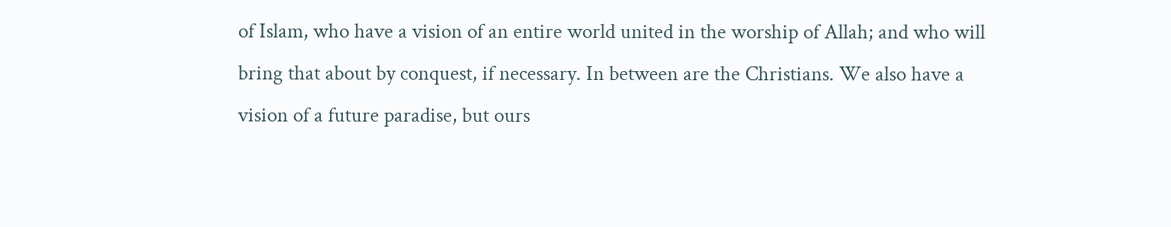of Islam, who have a vision of an entire world united in the worship of Allah; and who will bring that about by conquest, if necessary. In between are the Christians. We also have a vision of a future paradise, but ours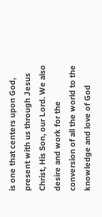is one that centers upon God, present with us through Jesus Christ, His Son, our Lord. We also desire and work for the conversion of all the world to the knowledge and love of God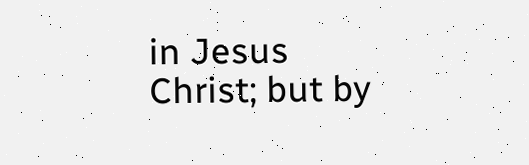in Jesus Christ; but by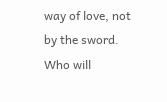way of love, not by the sword. Who will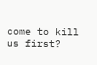come to kill us first?